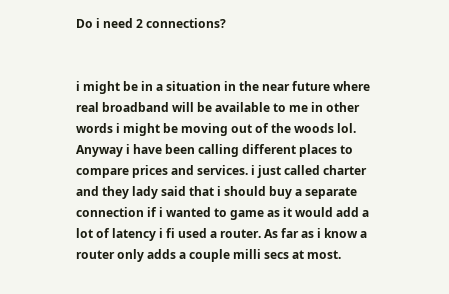Do i need 2 connections?


i might be in a situation in the near future where real broadband will be available to me in other words i might be moving out of the woods lol. Anyway i have been calling different places to compare prices and services. i just called charter and they lady said that i should buy a separate connection if i wanted to game as it would add a lot of latency i fi used a router. As far as i know a router only adds a couple milli secs at most.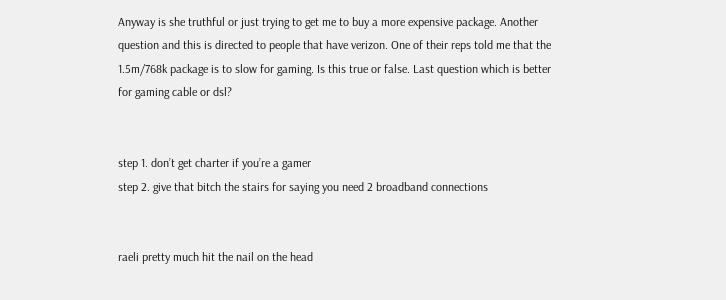Anyway is she truthful or just trying to get me to buy a more expensive package. Another question and this is directed to people that have verizon. One of their reps told me that the 1.5m/768k package is to slow for gaming. Is this true or false. Last question which is better for gaming cable or dsl?


step 1. don’t get charter if you’re a gamer
step 2. give that bitch the stairs for saying you need 2 broadband connections


raeli pretty much hit the nail on the head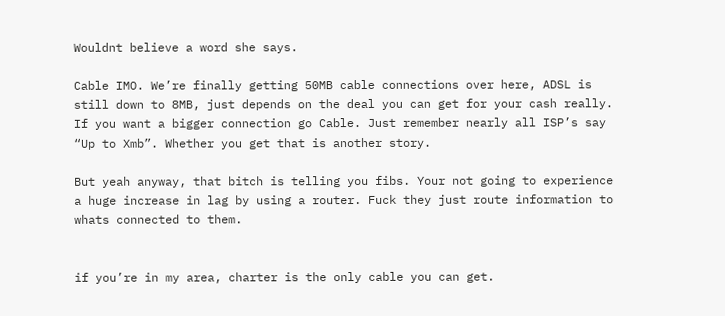Wouldnt believe a word she says.

Cable IMO. We’re finally getting 50MB cable connections over here, ADSL is still down to 8MB, just depends on the deal you can get for your cash really. If you want a bigger connection go Cable. Just remember nearly all ISP’s say “Up to Xmb”. Whether you get that is another story.

But yeah anyway, that bitch is telling you fibs. Your not going to experience a huge increase in lag by using a router. Fuck they just route information to whats connected to them.


if you’re in my area, charter is the only cable you can get.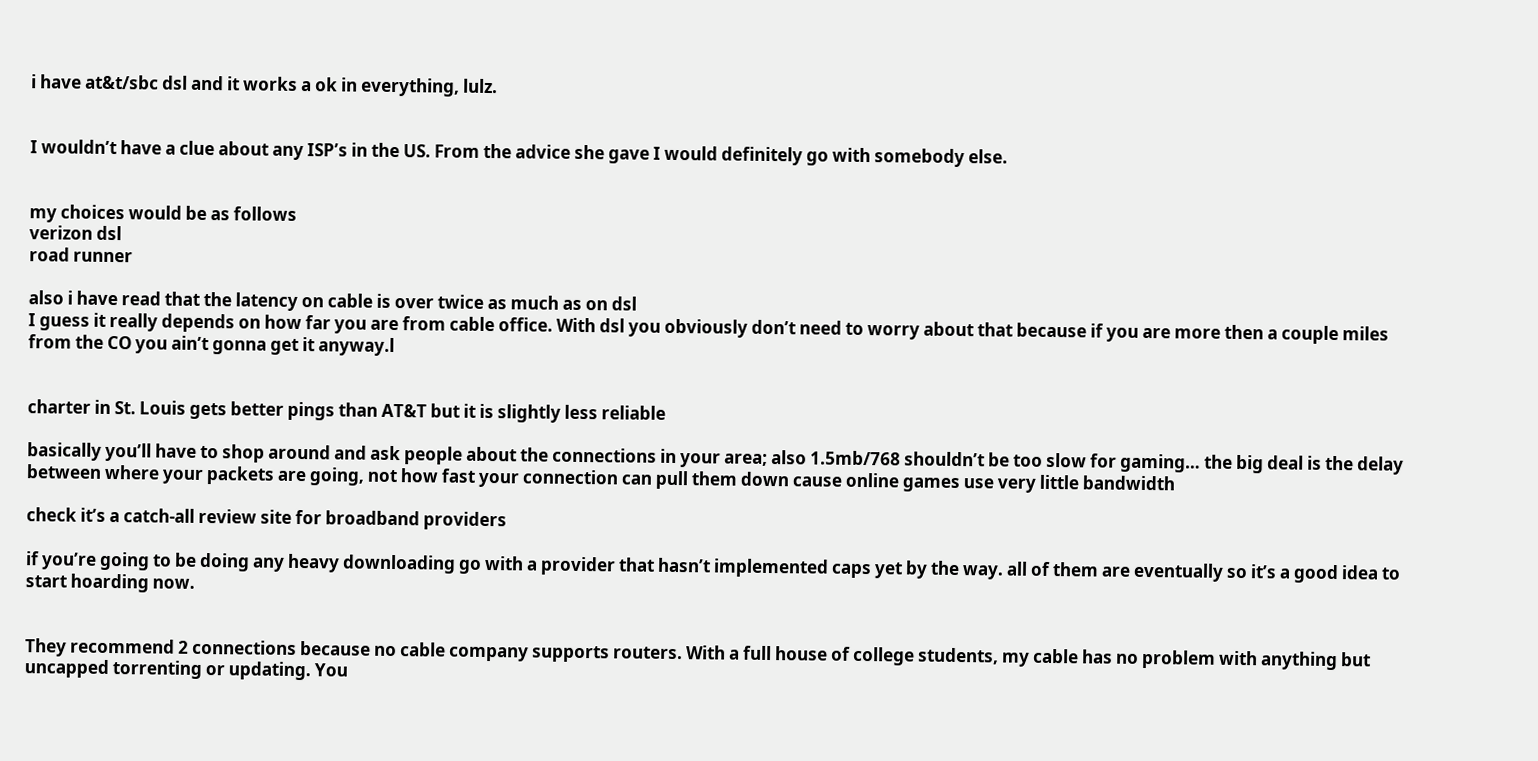i have at&t/sbc dsl and it works a ok in everything, lulz.


I wouldn’t have a clue about any ISP’s in the US. From the advice she gave I would definitely go with somebody else.


my choices would be as follows
verizon dsl
road runner

also i have read that the latency on cable is over twice as much as on dsl
I guess it really depends on how far you are from cable office. With dsl you obviously don’t need to worry about that because if you are more then a couple miles from the CO you ain’t gonna get it anyway.l


charter in St. Louis gets better pings than AT&T but it is slightly less reliable

basically you’ll have to shop around and ask people about the connections in your area; also 1.5mb/768 shouldn’t be too slow for gaming… the big deal is the delay between where your packets are going, not how fast your connection can pull them down cause online games use very little bandwidth

check it’s a catch-all review site for broadband providers

if you’re going to be doing any heavy downloading go with a provider that hasn’t implemented caps yet by the way. all of them are eventually so it’s a good idea to start hoarding now.


They recommend 2 connections because no cable company supports routers. With a full house of college students, my cable has no problem with anything but uncapped torrenting or updating. You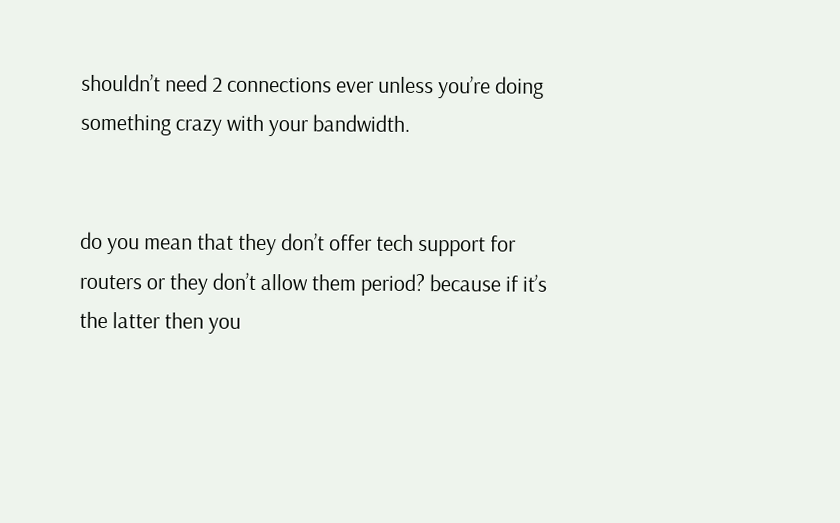shouldn’t need 2 connections ever unless you’re doing something crazy with your bandwidth.


do you mean that they don’t offer tech support for routers or they don’t allow them period? because if it’s the latter then you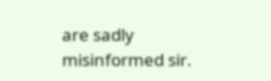are sadly misinformed sir.